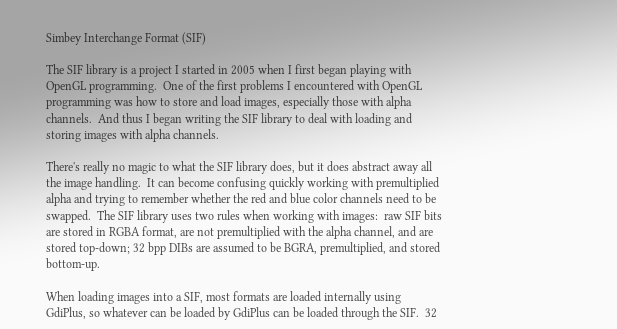Simbey Interchange Format (SIF)

The SIF library is a project I started in 2005 when I first began playing with OpenGL programming.  One of the first problems I encountered with OpenGL programming was how to store and load images, especially those with alpha channels.  And thus I began writing the SIF library to deal with loading and storing images with alpha channels.

There's really no magic to what the SIF library does, but it does abstract away all the image handling.  It can become confusing quickly working with premultiplied alpha and trying to remember whether the red and blue color channels need to be swapped.  The SIF library uses two rules when working with images:  raw SIF bits are stored in RGBA format, are not premultiplied with the alpha channel, and are stored top-down; 32 bpp DIBs are assumed to be BGRA, premultiplied, and stored bottom-up.

When loading images into a SIF, most formats are loaded internally using GdiPlus, so whatever can be loaded by GdiPlus can be loaded through the SIF.  32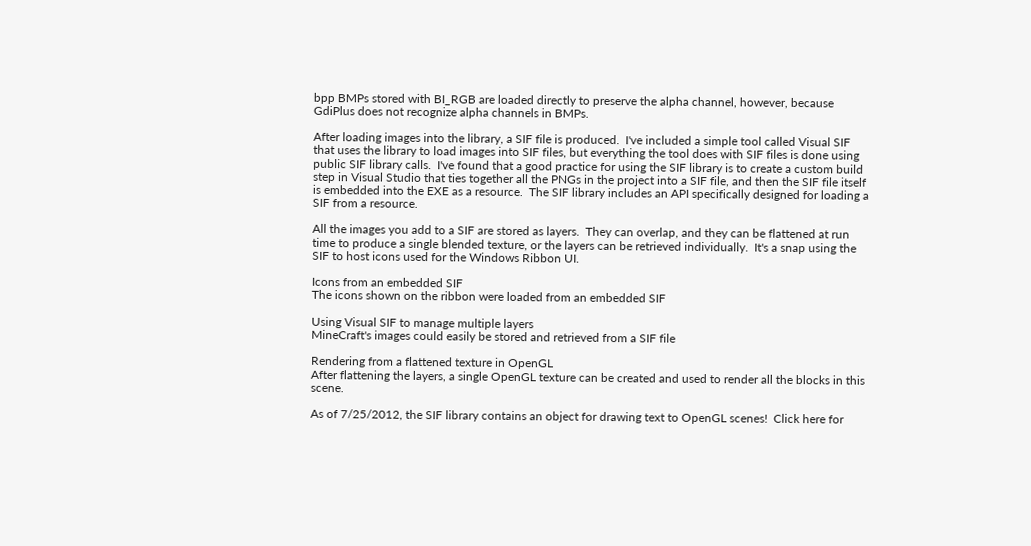bpp BMPs stored with BI_RGB are loaded directly to preserve the alpha channel, however, because GdiPlus does not recognize alpha channels in BMPs.

After loading images into the library, a SIF file is produced.  I've included a simple tool called Visual SIF that uses the library to load images into SIF files, but everything the tool does with SIF files is done using public SIF library calls.  I've found that a good practice for using the SIF library is to create a custom build step in Visual Studio that ties together all the PNGs in the project into a SIF file, and then the SIF file itself is embedded into the EXE as a resource.  The SIF library includes an API specifically designed for loading a SIF from a resource.

All the images you add to a SIF are stored as layers.  They can overlap, and they can be flattened at run time to produce a single blended texture, or the layers can be retrieved individually.  It's a snap using the SIF to host icons used for the Windows Ribbon UI.

Icons from an embedded SIF
The icons shown on the ribbon were loaded from an embedded SIF

Using Visual SIF to manage multiple layers
MineCraft's images could easily be stored and retrieved from a SIF file

Rendering from a flattened texture in OpenGL
After flattening the layers, a single OpenGL texture can be created and used to render all the blocks in this scene.

As of 7/25/2012, the SIF library contains an object for drawing text to OpenGL scenes!  Click here for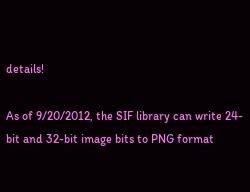details!

As of 9/20/2012, the SIF library can write 24-bit and 32-bit image bits to PNG format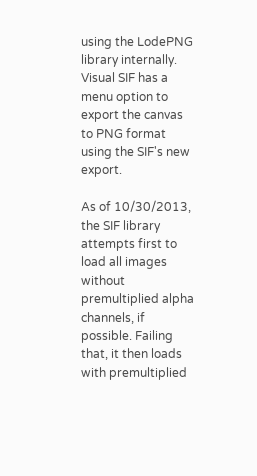using the LodePNG library internally.  Visual SIF has a menu option to export the canvas to PNG format using the SIF's new export.

As of 10/30/2013, the SIF library attempts first to load all images without premultiplied alpha channels, if possible. Failing that, it then loads with premultiplied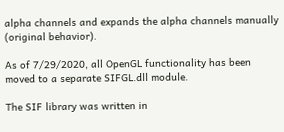alpha channels and expands the alpha channels manually (original behavior).

As of 7/29/2020, all OpenGL functionality has been moved to a separate SIFGL.dll module.

The SIF library was written in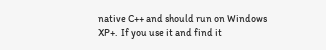native C++ and should run on Windows XP+.  If you use it and find it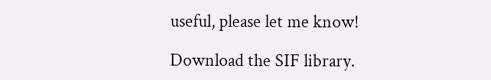useful, please let me know!

Download the SIF library.